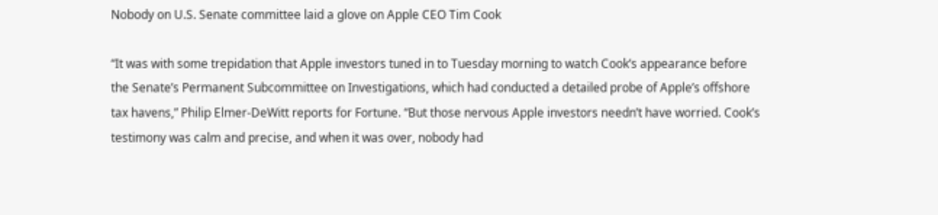Nobody on U.S. Senate committee laid a glove on Apple CEO Tim Cook

“It was with some trepidation that Apple investors tuned in to Tuesday morning to watch Cook’s appearance before the Senate’s Permanent Subcommittee on Investigations, which had conducted a detailed probe of Apple’s offshore tax havens,” Philip Elmer-DeWitt reports for Fortune. “But those nervous Apple investors needn’t have worried. Cook’s testimony was calm and precise, and when it was over, nobody had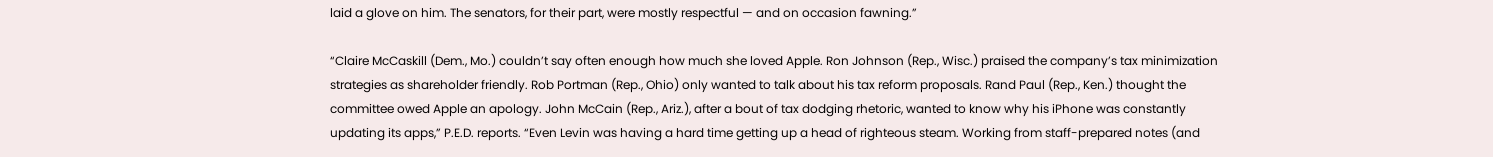laid a glove on him. The senators, for their part, were mostly respectful — and on occasion fawning.”

“Claire McCaskill (Dem., Mo.) couldn’t say often enough how much she loved Apple. Ron Johnson (Rep., Wisc.) praised the company’s tax minimization strategies as shareholder friendly. Rob Portman (Rep., Ohio) only wanted to talk about his tax reform proposals. Rand Paul (Rep., Ken.) thought the committee owed Apple an apology. John McCain (Rep., Ariz.), after a bout of tax dodging rhetoric, wanted to know why his iPhone was constantly updating its apps,” P.E.D. reports. “Even Levin was having a hard time getting up a head of righteous steam. Working from staff-prepared notes (and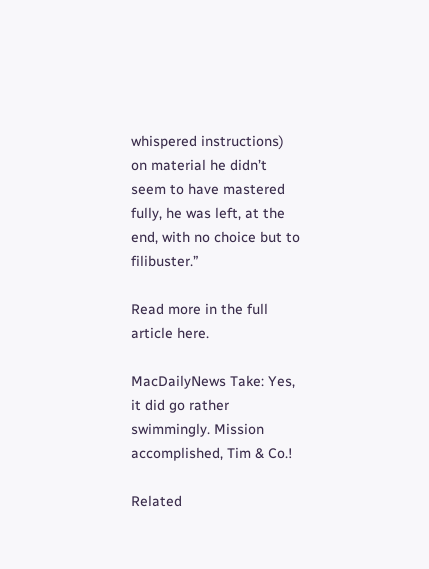whispered instructions) on material he didn’t seem to have mastered fully, he was left, at the end, with no choice but to filibuster.”

Read more in the full article here.

MacDailyNews Take: Yes, it did go rather swimmingly. Mission accomplished, Tim & Co.!

Related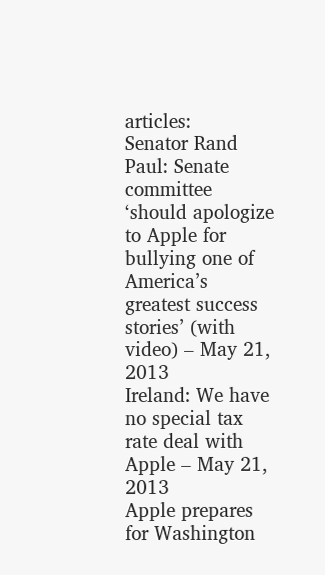articles:
Senator Rand Paul: Senate committee ‘should apologize to Apple for bullying one of America’s greatest success stories’ (with video) – May 21, 2013
Ireland: We have no special tax rate deal with Apple – May 21, 2013
Apple prepares for Washington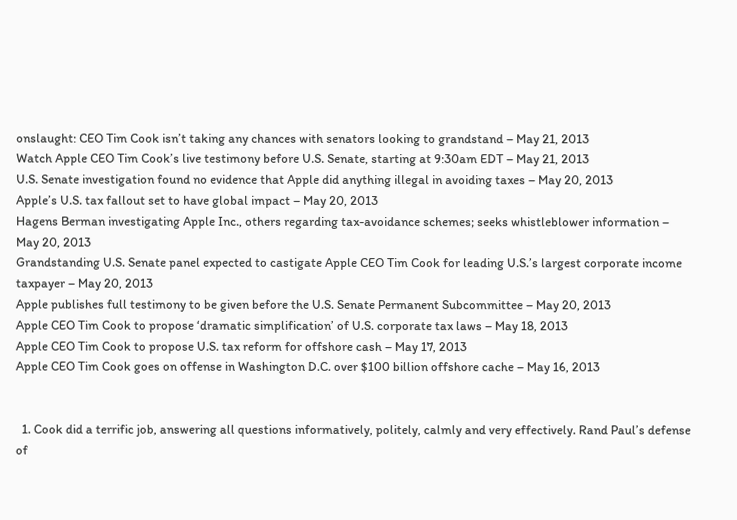onslaught: CEO Tim Cook isn’t taking any chances with senators looking to grandstand – May 21, 2013
Watch Apple CEO Tim Cook’s live testimony before U.S. Senate, starting at 9:30am EDT – May 21, 2013
U.S. Senate investigation found no evidence that Apple did anything illegal in avoiding taxes – May 20, 2013
Apple’s U.S. tax fallout set to have global impact – May 20, 2013
Hagens Berman investigating Apple Inc., others regarding tax-avoidance schemes; seeks whistleblower information – May 20, 2013
Grandstanding U.S. Senate panel expected to castigate Apple CEO Tim Cook for leading U.S.’s largest corporate income taxpayer – May 20, 2013
Apple publishes full testimony to be given before the U.S. Senate Permanent Subcommittee – May 20, 2013
Apple CEO Tim Cook to propose ‘dramatic simplification’ of U.S. corporate tax laws – May 18, 2013
Apple CEO Tim Cook to propose U.S. tax reform for offshore cash – May 17, 2013
Apple CEO Tim Cook goes on offense in Washington D.C. over $100 billion offshore cache – May 16, 2013


  1. Cook did a terrific job, answering all questions informatively, politely, calmly and very effectively. Rand Paul’s defense of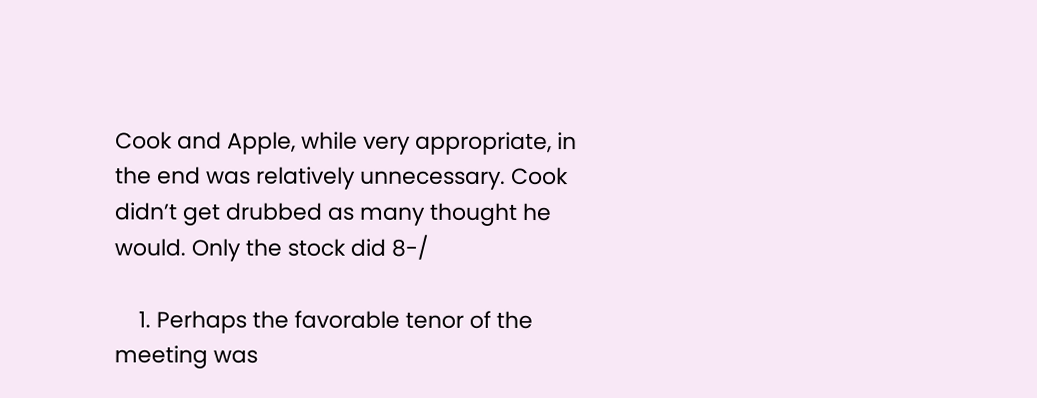Cook and Apple, while very appropriate, in the end was relatively unnecessary. Cook didn’t get drubbed as many thought he would. Only the stock did 8-/

    1. Perhaps the favorable tenor of the meeting was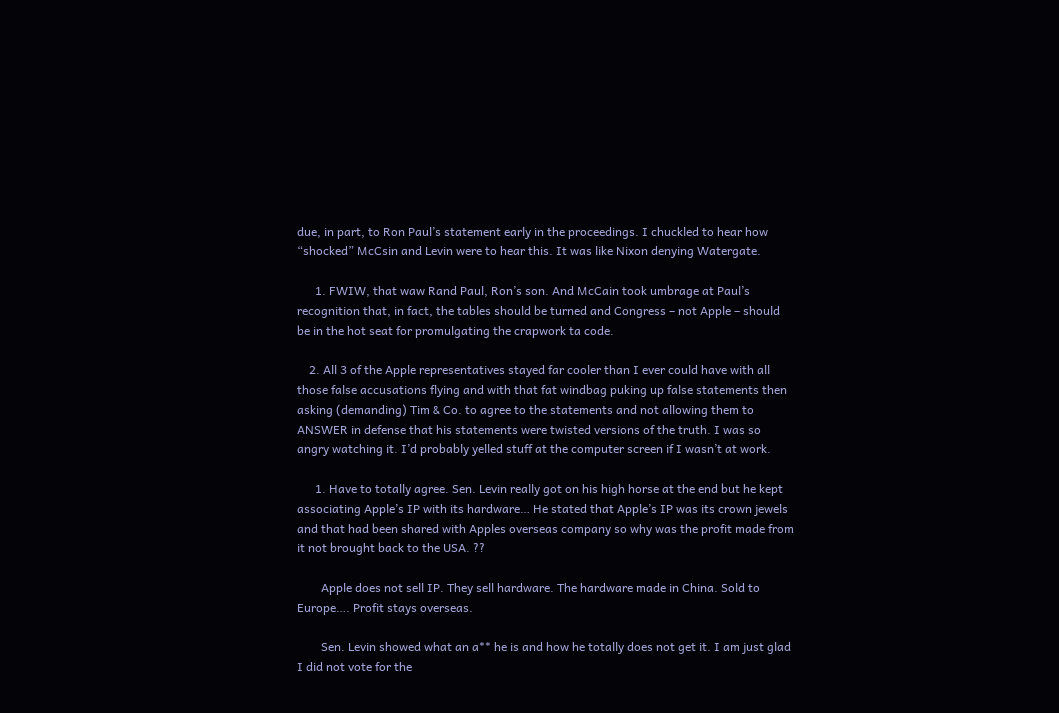due, in part, to Ron Paul’s statement early in the proceedings. I chuckled to hear how “shocked” McCsin and Levin were to hear this. It was like Nixon denying Watergate.

      1. FWIW, that waw Rand Paul, Ron’s son. And McCain took umbrage at Paul’s recognition that, in fact, the tables should be turned and Congress – not Apple – should be in the hot seat for promulgating the crapwork ta code.

    2. All 3 of the Apple representatives stayed far cooler than I ever could have with all those false accusations flying and with that fat windbag puking up false statements then asking (demanding) Tim & Co. to agree to the statements and not allowing them to ANSWER in defense that his statements were twisted versions of the truth. I was so angry watching it. I’d probably yelled stuff at the computer screen if I wasn’t at work.

      1. Have to totally agree. Sen. Levin really got on his high horse at the end but he kept associating Apple’s IP with its hardware… He stated that Apple’s IP was its crown jewels and that had been shared with Apples overseas company so why was the profit made from it not brought back to the USA. ??

        Apple does not sell IP. They sell hardware. The hardware made in China. Sold to Europe…. Profit stays overseas.

        Sen. Levin showed what an a** he is and how he totally does not get it. I am just glad I did not vote for the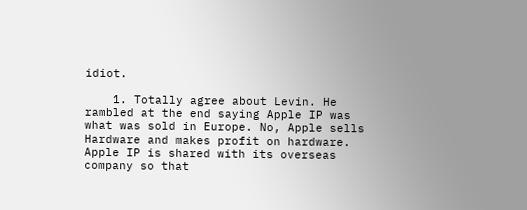idiot.

    1. Totally agree about Levin. He rambled at the end saying Apple IP was what was sold in Europe. No, Apple sells Hardware and makes profit on hardware. Apple IP is shared with its overseas company so that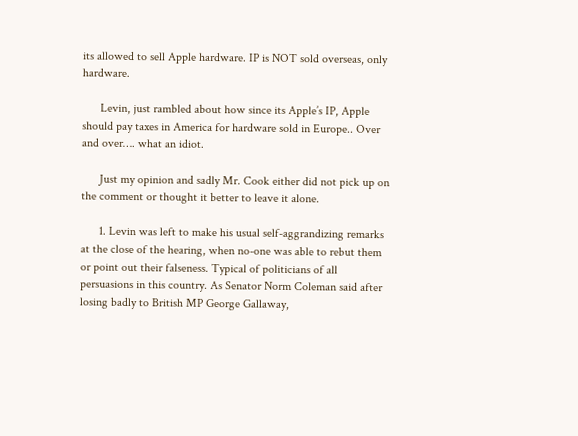its allowed to sell Apple hardware. IP is NOT sold overseas, only hardware.

      Levin, just rambled about how since its Apple’s IP, Apple should pay taxes in America for hardware sold in Europe.. Over and over…. what an idiot.

      Just my opinion and sadly Mr. Cook either did not pick up on the comment or thought it better to leave it alone.

      1. Levin was left to make his usual self-aggrandizing remarks at the close of the hearing, when no-one was able to rebut them or point out their falseness. Typical of politicians of all persuasions in this country. As Senator Norm Coleman said after losing badly to British MP George Gallaway,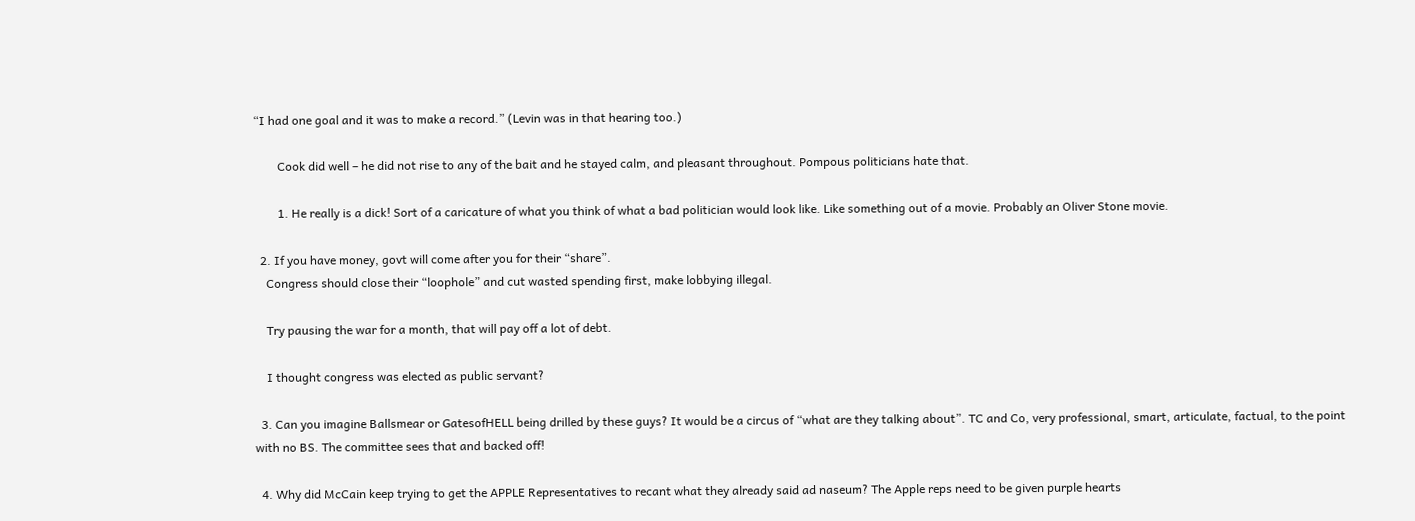“I had one goal and it was to make a record.” (Levin was in that hearing too.)

        Cook did well – he did not rise to any of the bait and he stayed calm, and pleasant throughout. Pompous politicians hate that.

        1. He really is a dick! Sort of a caricature of what you think of what a bad politician would look like. Like something out of a movie. Probably an Oliver Stone movie.

  2. If you have money, govt will come after you for their “share”.
    Congress should close their “loophole” and cut wasted spending first, make lobbying illegal.

    Try pausing the war for a month, that will pay off a lot of debt.

    I thought congress was elected as public servant?

  3. Can you imagine Ballsmear or GatesofHELL being drilled by these guys? It would be a circus of “what are they talking about”. TC and Co, very professional, smart, articulate, factual, to the point with no BS. The committee sees that and backed off!

  4. Why did McCain keep trying to get the APPLE Representatives to recant what they already said ad naseum? The Apple reps need to be given purple hearts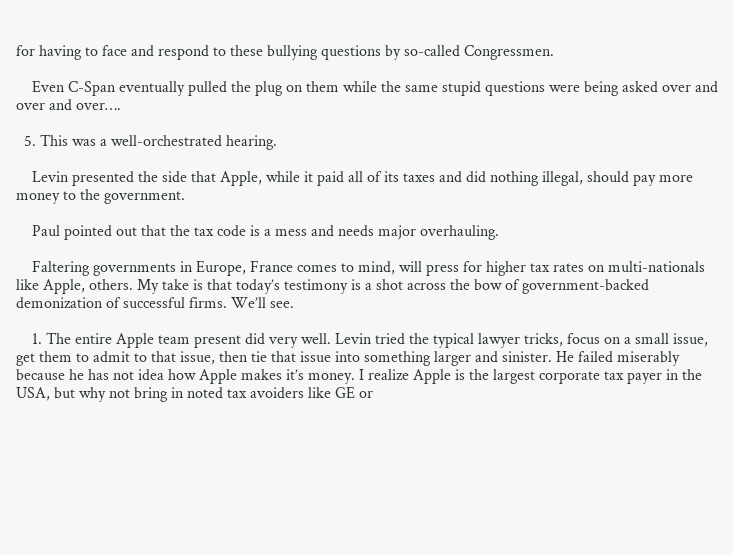for having to face and respond to these bullying questions by so-called Congressmen.

    Even C-Span eventually pulled the plug on them while the same stupid questions were being asked over and over and over….

  5. This was a well-orchestrated hearing.

    Levin presented the side that Apple, while it paid all of its taxes and did nothing illegal, should pay more money to the government.

    Paul pointed out that the tax code is a mess and needs major overhauling.

    Faltering governments in Europe, France comes to mind, will press for higher tax rates on multi-nationals like Apple, others. My take is that today’s testimony is a shot across the bow of government-backed demonization of successful firms. We’ll see.

    1. The entire Apple team present did very well. Levin tried the typical lawyer tricks, focus on a small issue, get them to admit to that issue, then tie that issue into something larger and sinister. He failed miserably because he has not idea how Apple makes it’s money. I realize Apple is the largest corporate tax payer in the USA, but why not bring in noted tax avoiders like GE or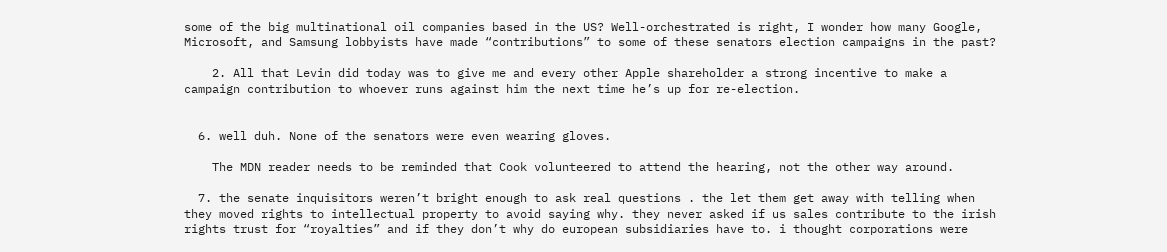some of the big multinational oil companies based in the US? Well-orchestrated is right, I wonder how many Google, Microsoft, and Samsung lobbyists have made “contributions” to some of these senators election campaigns in the past?

    2. All that Levin did today was to give me and every other Apple shareholder a strong incentive to make a campaign contribution to whoever runs against him the next time he’s up for re-election.


  6. well duh. None of the senators were even wearing gloves.

    The MDN reader needs to be reminded that Cook volunteered to attend the hearing, not the other way around.

  7. the senate inquisitors weren’t bright enough to ask real questions . the let them get away with telling when they moved rights to intellectual property to avoid saying why. they never asked if us sales contribute to the irish rights trust for “royalties” and if they don’t why do european subsidiaries have to. i thought corporations were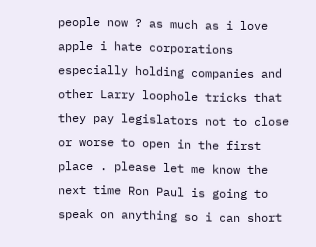people now ? as much as i love apple i hate corporations especially holding companies and other Larry loophole tricks that they pay legislators not to close or worse to open in the first place . please let me know the next time Ron Paul is going to speak on anything so i can short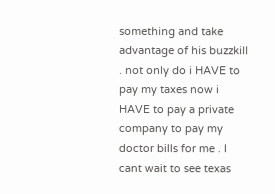something and take advantage of his buzzkill . not only do i HAVE to pay my taxes now i HAVE to pay a private company to pay my doctor bills for me . I cant wait to see texas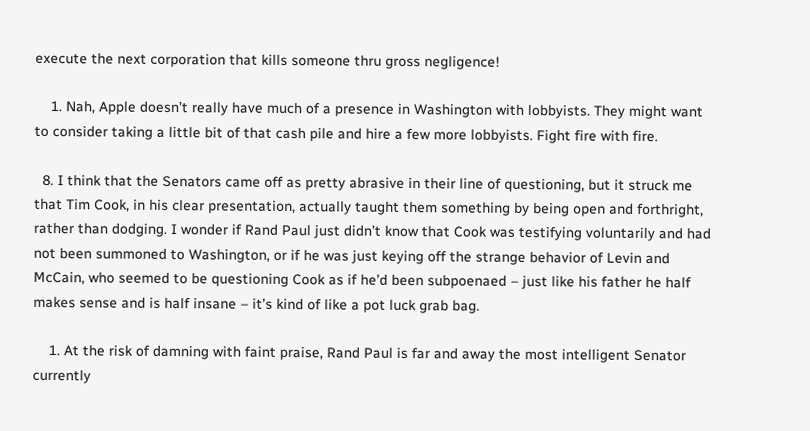execute the next corporation that kills someone thru gross negligence!

    1. Nah, Apple doesn’t really have much of a presence in Washington with lobbyists. They might want to consider taking a little bit of that cash pile and hire a few more lobbyists. Fight fire with fire.

  8. I think that the Senators came off as pretty abrasive in their line of questioning, but it struck me that Tim Cook, in his clear presentation, actually taught them something by being open and forthright, rather than dodging. I wonder if Rand Paul just didn’t know that Cook was testifying voluntarily and had not been summoned to Washington, or if he was just keying off the strange behavior of Levin and McCain, who seemed to be questioning Cook as if he’d been subpoenaed – just like his father he half makes sense and is half insane – it’s kind of like a pot luck grab bag.

    1. At the risk of damning with faint praise, Rand Paul is far and away the most intelligent Senator currently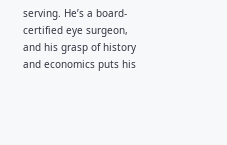serving. He’s a board-certified eye surgeon, and his grasp of history and economics puts his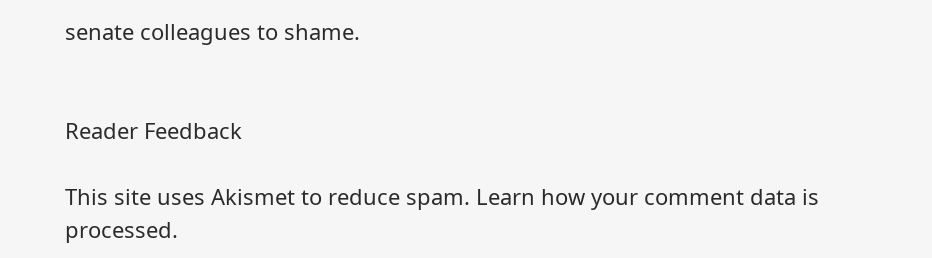senate colleagues to shame.


Reader Feedback

This site uses Akismet to reduce spam. Learn how your comment data is processed.